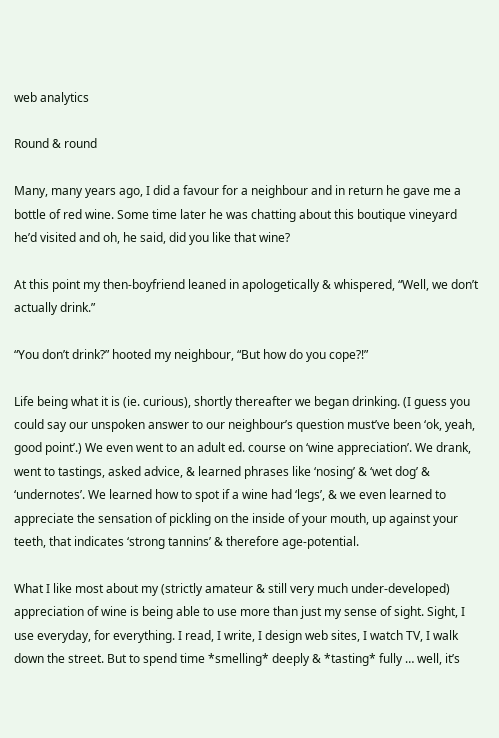web analytics

Round & round

Many, many years ago, I did a favour for a neighbour and in return he gave me a bottle of red wine. Some time later he was chatting about this boutique vineyard he’d visited and oh, he said, did you like that wine?

At this point my then-boyfriend leaned in apologetically & whispered, “Well, we don’t actually drink.”

“You don’t drink?” hooted my neighbour, “But how do you cope?!”

Life being what it is (ie. curious), shortly thereafter we began drinking. (I guess you could say our unspoken answer to our neighbour’s question must’ve been ‘ok, yeah, good point’.) We even went to an adult ed. course on ‘wine appreciation’. We drank, went to tastings, asked advice, & learned phrases like ‘nosing’ & ‘wet dog’ & ‘undernotes’. We learned how to spot if a wine had ‘legs’, & we even learned to appreciate the sensation of pickling on the inside of your mouth, up against your teeth, that indicates ‘strong tannins’ & therefore age-potential.

What I like most about my (strictly amateur & still very much under-developed) appreciation of wine is being able to use more than just my sense of sight. Sight, I use everyday, for everything. I read, I write, I design web sites, I watch TV, I walk down the street. But to spend time *smelling* deeply & *tasting* fully … well, it’s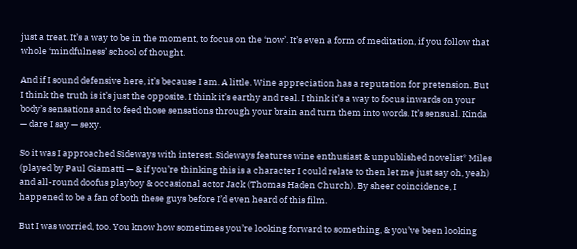just a treat. It’s a way to be in the moment, to focus on the ‘now’. It’s even a form of meditation, if you follow that whole ‘mindfulness’ school of thought.

And if I sound defensive here, it’s because I am. A little. Wine appreciation has a reputation for pretension. But I think the truth is it’s just the opposite. I think it’s earthy and real. I think it’s a way to focus inwards on your body’s sensations and to feed those sensations through your brain and turn them into words. It’s sensual. Kinda — dare I say — sexy.

So it was I approached Sideways with interest. Sideways features wine enthusiast & unpublished novelist* Miles (played by Paul Giamatti — & if you’re thinking this is a character I could relate to then let me just say oh, yeah) and all-round doofus playboy & occasional actor Jack (Thomas Haden Church). By sheer coincidence, I happened to be a fan of both these guys before I’d even heard of this film.

But I was worried, too. You know how sometimes you’re looking forward to something, & you’ve been looking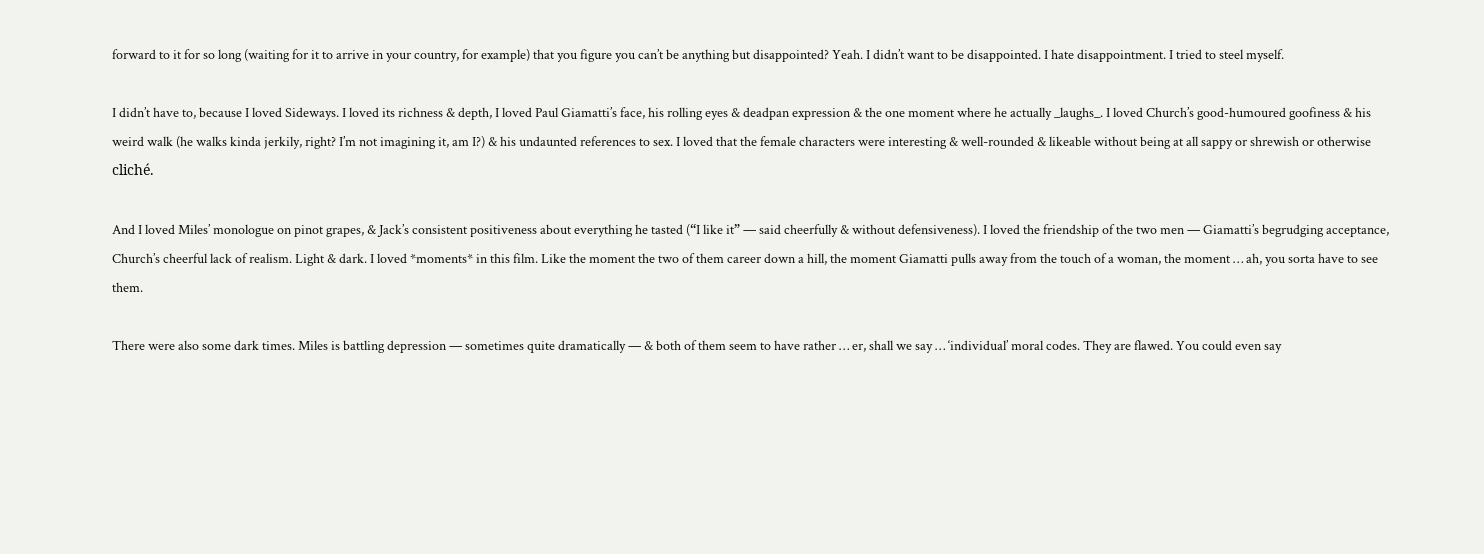forward to it for so long (waiting for it to arrive in your country, for example) that you figure you can’t be anything but disappointed? Yeah. I didn’t want to be disappointed. I hate disappointment. I tried to steel myself.

I didn’t have to, because I loved Sideways. I loved its richness & depth, I loved Paul Giamatti’s face, his rolling eyes & deadpan expression & the one moment where he actually _laughs_. I loved Church’s good-humoured goofiness & his weird walk (he walks kinda jerkily, right? I’m not imagining it, am I?) & his undaunted references to sex. I loved that the female characters were interesting & well-rounded & likeable without being at all sappy or shrewish or otherwise cliché.

And I loved Miles’ monologue on pinot grapes, & Jack’s consistent positiveness about everything he tasted (“I like it” — said cheerfully & without defensiveness). I loved the friendship of the two men — Giamatti’s begrudging acceptance, Church’s cheerful lack of realism. Light & dark. I loved *moments* in this film. Like the moment the two of them career down a hill, the moment Giamatti pulls away from the touch of a woman, the moment … ah, you sorta have to see them.

There were also some dark times. Miles is battling depression — sometimes quite dramatically — & both of them seem to have rather … er, shall we say … ‘individual’ moral codes. They are flawed. You could even say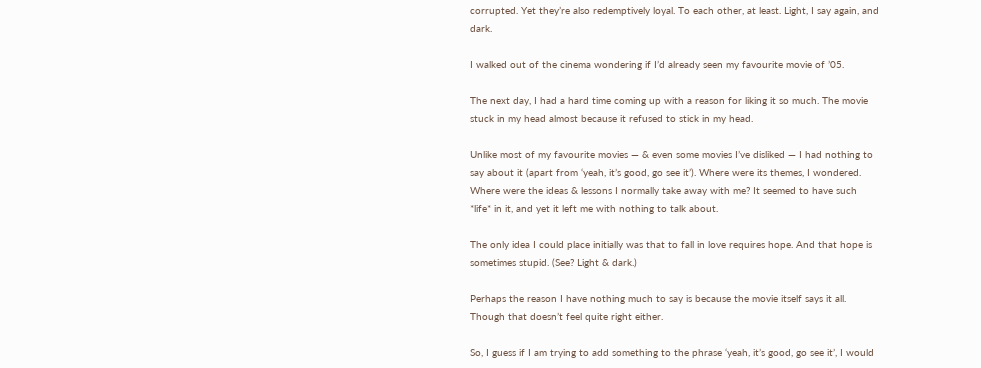corrupted. Yet they’re also redemptively loyal. To each other, at least. Light, I say again, and dark.

I walked out of the cinema wondering if I’d already seen my favourite movie of ’05.

The next day, I had a hard time coming up with a reason for liking it so much. The movie stuck in my head almost because it refused to stick in my head.

Unlike most of my favourite movies — & even some movies I’ve disliked — I had nothing to say about it (apart from ‘yeah, it’s good, go see it’). Where were its themes, I wondered. Where were the ideas & lessons I normally take away with me? It seemed to have such *life* in it, and yet it left me with nothing to talk about.

The only idea I could place initially was that to fall in love requires hope. And that hope is sometimes stupid. (See? Light & dark.)

Perhaps the reason I have nothing much to say is because the movie itself says it all. Though that doesn’t feel quite right either.

So, I guess if I am trying to add something to the phrase ‘yeah, it’s good, go see it’, I would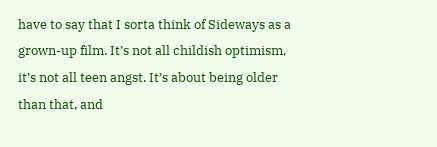have to say that I sorta think of Sideways as a grown-up film. It’s not all childish optimism, it’s not all teen angst. It’s about being older than that, and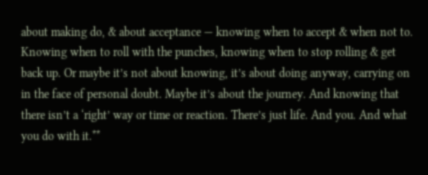about making do, & about acceptance — knowing when to accept & when not to. Knowing when to roll with the punches, knowing when to stop rolling & get back up. Or maybe it’s not about knowing, it’s about doing anyway, carrying on in the face of personal doubt. Maybe it’s about the journey. And knowing that there isn’t a ‘right’ way or time or reaction. There’s just life. And you. And what you do with it.**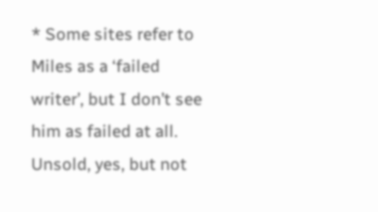* Some sites refer to Miles as a ‘failed writer’, but I don’t see him as failed at all. Unsold, yes, but not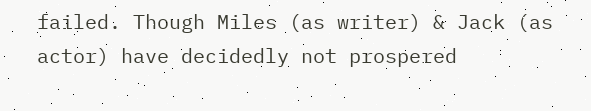failed. Though Miles (as writer) & Jack (as actor) have decidedly not prospered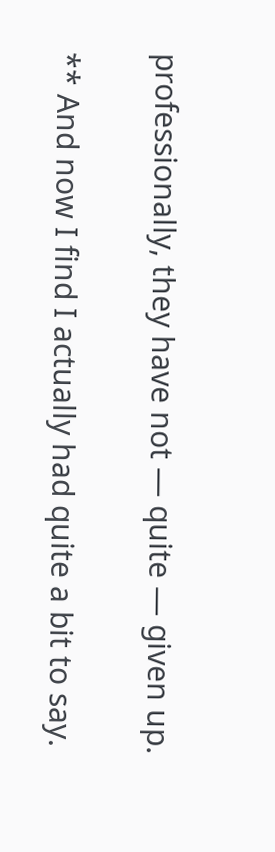professionally, they have not — quite — given up.

** And now I find I actually had quite a bit to say.